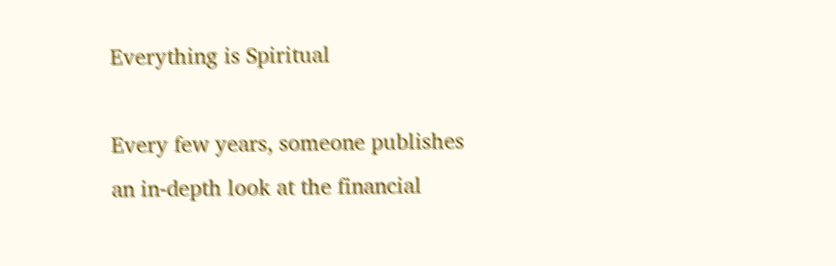Everything is Spiritual

Every few years, someone publishes an in-depth look at the financial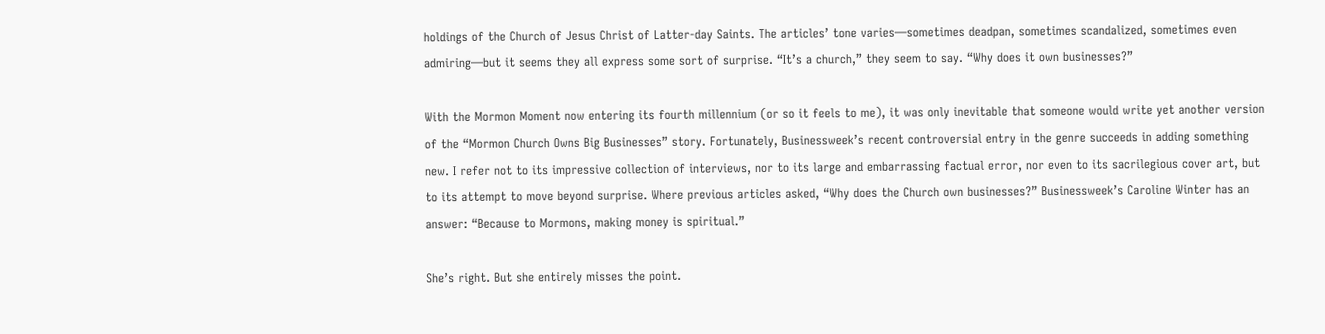holdings of the Church of Jesus Christ of Latter-day Saints. The articles’ tone varies—sometimes deadpan, sometimes scandalized, sometimes even admiring—but it seems they all express some sort of surprise. “It’s a church,” they seem to say. “Why does it own businesses?”

With the Mormon Moment now entering its fourth millennium (or so it feels to me), it was only inevitable that someone would write yet another version of the “Mormon Church Owns Big Businesses” story. Fortunately, Businessweek’s recent controversial entry in the genre succeeds in adding something new. I refer not to its impressive collection of interviews, nor to its large and embarrassing factual error, nor even to its sacrilegious cover art, but to its attempt to move beyond surprise. Where previous articles asked, “Why does the Church own businesses?” Businessweek’s Caroline Winter has an answer: “Because to Mormons, making money is spiritual.”

She’s right. But she entirely misses the point.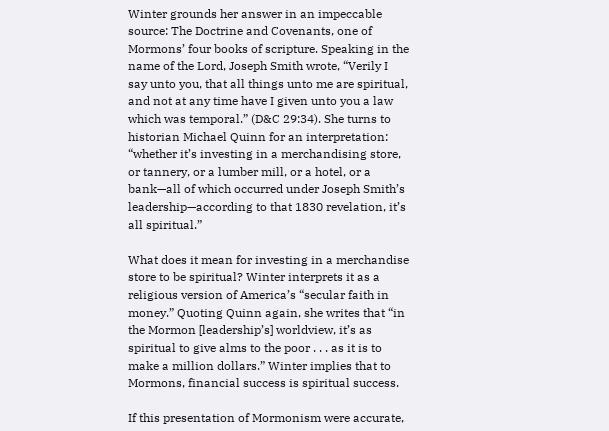Winter grounds her answer in an impeccable source: The Doctrine and Covenants, one of Mormons’ four books of scripture. Speaking in the name of the Lord, Joseph Smith wrote, “Verily I say unto you, that all things unto me are spiritual, and not at any time have I given unto you a law which was temporal.” (D&C 29:34). She turns to historian Michael Quinn for an interpretation: “whether it’s investing in a merchandising store, or tannery, or a lumber mill, or a hotel, or a bank—all of which occurred under Joseph Smith’s leadership—according to that 1830 revelation, it’s all spiritual.”

What does it mean for investing in a merchandise store to be spiritual? Winter interprets it as a religious version of America’s “secular faith in money.” Quoting Quinn again, she writes that “in the Mormon [leadership’s] worldview, it’s as spiritual to give alms to the poor . . . as it is to make a million dollars.” Winter implies that to Mormons, financial success is spiritual success.

If this presentation of Mormonism were accurate,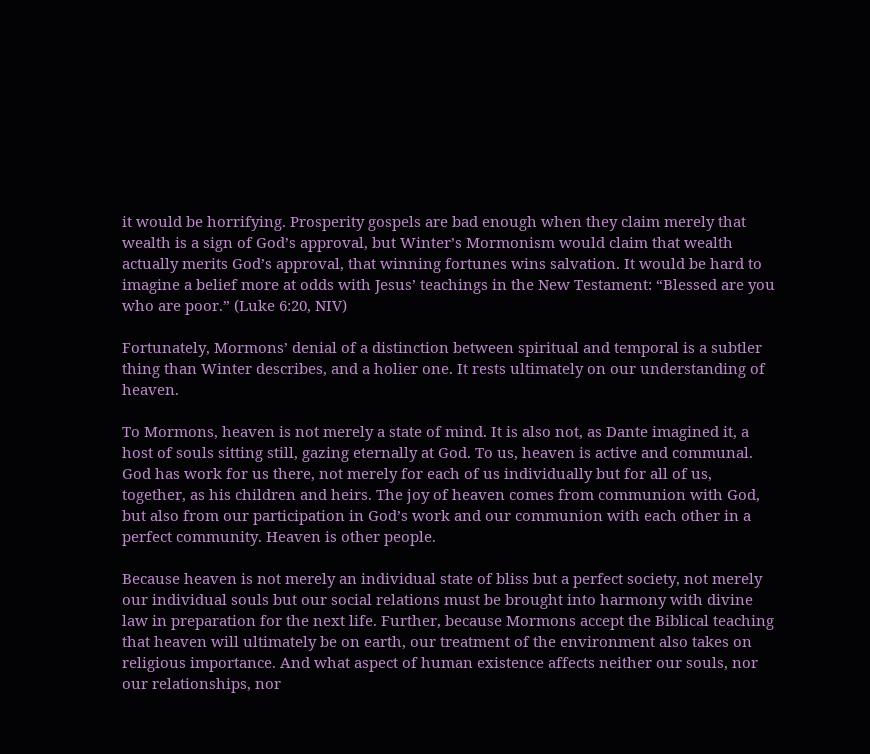it would be horrifying. Prosperity gospels are bad enough when they claim merely that wealth is a sign of God’s approval, but Winter’s Mormonism would claim that wealth actually merits God’s approval, that winning fortunes wins salvation. It would be hard to imagine a belief more at odds with Jesus’ teachings in the New Testament: “Blessed are you who are poor.” (Luke 6:20, NIV)

Fortunately, Mormons’ denial of a distinction between spiritual and temporal is a subtler thing than Winter describes, and a holier one. It rests ultimately on our understanding of heaven.

To Mormons, heaven is not merely a state of mind. It is also not, as Dante imagined it, a host of souls sitting still, gazing eternally at God. To us, heaven is active and communal. God has work for us there, not merely for each of us individually but for all of us, together, as his children and heirs. The joy of heaven comes from communion with God, but also from our participation in God’s work and our communion with each other in a perfect community. Heaven is other people.

Because heaven is not merely an individual state of bliss but a perfect society, not merely our individual souls but our social relations must be brought into harmony with divine law in preparation for the next life. Further, because Mormons accept the Biblical teaching that heaven will ultimately be on earth, our treatment of the environment also takes on religious importance. And what aspect of human existence affects neither our souls, nor our relationships, nor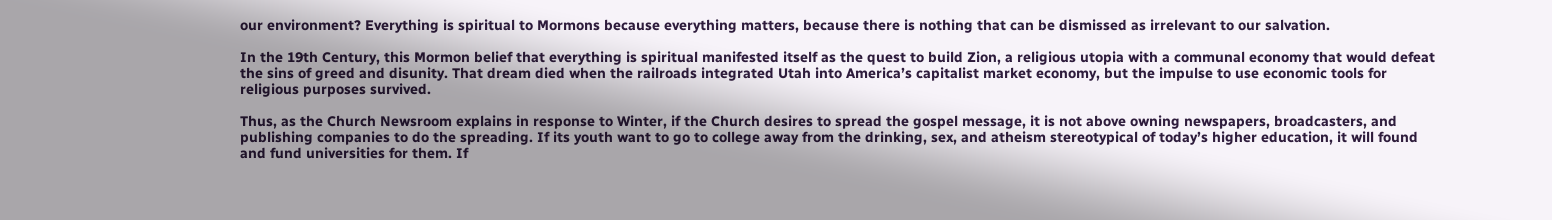our environment? Everything is spiritual to Mormons because everything matters, because there is nothing that can be dismissed as irrelevant to our salvation.

In the 19th Century, this Mormon belief that everything is spiritual manifested itself as the quest to build Zion, a religious utopia with a communal economy that would defeat the sins of greed and disunity. That dream died when the railroads integrated Utah into America’s capitalist market economy, but the impulse to use economic tools for religious purposes survived.

Thus, as the Church Newsroom explains in response to Winter, if the Church desires to spread the gospel message, it is not above owning newspapers, broadcasters, and publishing companies to do the spreading. If its youth want to go to college away from the drinking, sex, and atheism stereotypical of today’s higher education, it will found and fund universities for them. If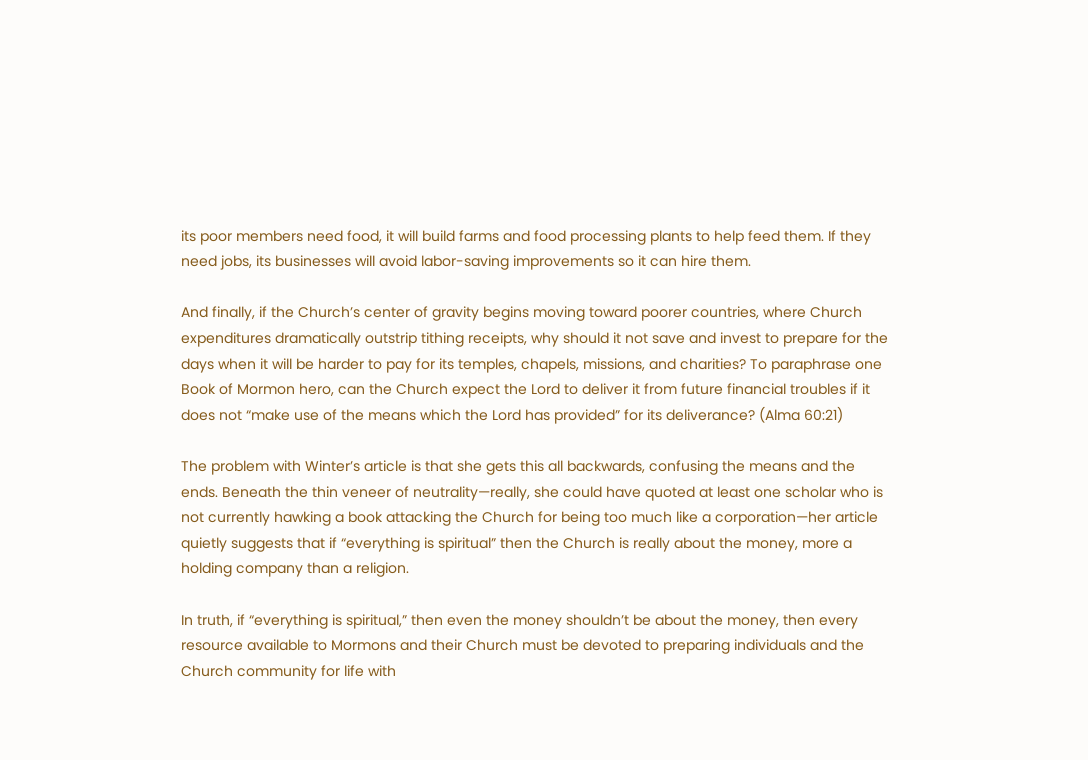its poor members need food, it will build farms and food processing plants to help feed them. If they need jobs, its businesses will avoid labor-saving improvements so it can hire them.

And finally, if the Church’s center of gravity begins moving toward poorer countries, where Church expenditures dramatically outstrip tithing receipts, why should it not save and invest to prepare for the days when it will be harder to pay for its temples, chapels, missions, and charities? To paraphrase one Book of Mormon hero, can the Church expect the Lord to deliver it from future financial troubles if it does not “make use of the means which the Lord has provided” for its deliverance? (Alma 60:21)

The problem with Winter’s article is that she gets this all backwards, confusing the means and the ends. Beneath the thin veneer of neutrality—really, she could have quoted at least one scholar who is not currently hawking a book attacking the Church for being too much like a corporation—her article quietly suggests that if “everything is spiritual” then the Church is really about the money, more a holding company than a religion.

In truth, if “everything is spiritual,” then even the money shouldn’t be about the money, then every resource available to Mormons and their Church must be devoted to preparing individuals and the Church community for life with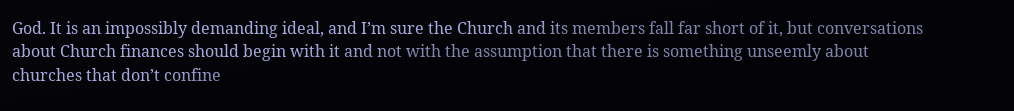God. It is an impossibly demanding ideal, and I’m sure the Church and its members fall far short of it, but conversations about Church finances should begin with it and not with the assumption that there is something unseemly about churches that don’t confine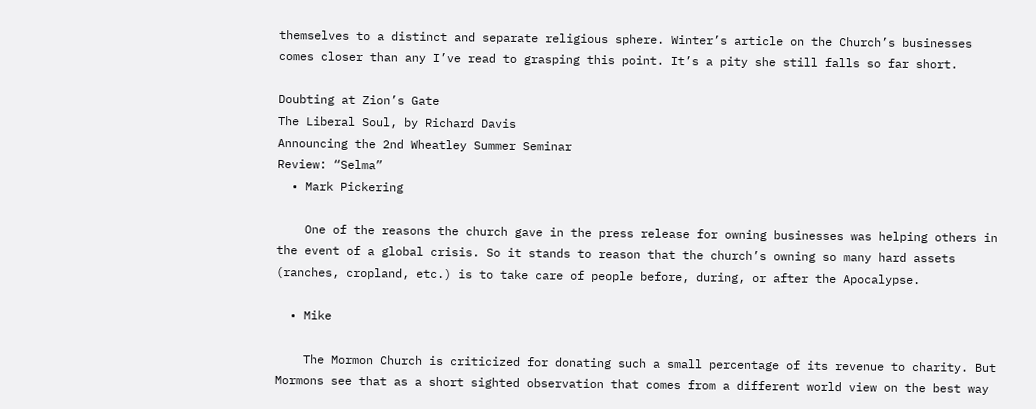themselves to a distinct and separate religious sphere. Winter’s article on the Church’s businesses comes closer than any I’ve read to grasping this point. It’s a pity she still falls so far short.

Doubting at Zion’s Gate
The Liberal Soul, by Richard Davis
Announcing the 2nd Wheatley Summer Seminar
Review: “Selma”
  • Mark Pickering

    One of the reasons the church gave in the press release for owning businesses was helping others in the event of a global crisis. So it stands to reason that the church’s owning so many hard assets (ranches, cropland, etc.) is to take care of people before, during, or after the Apocalypse.

  • Mike

    The Mormon Church is criticized for donating such a small percentage of its revenue to charity. But Mormons see that as a short sighted observation that comes from a different world view on the best way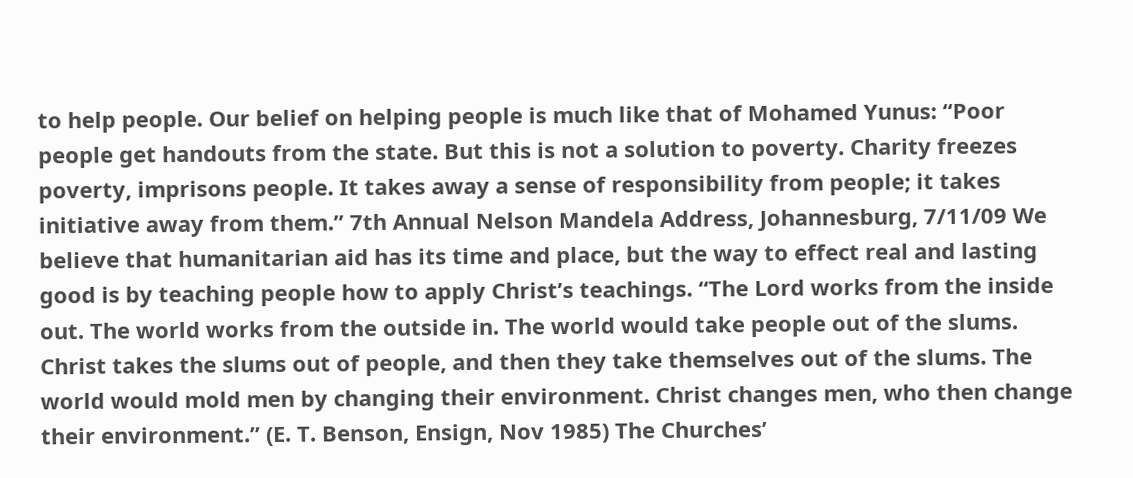to help people. Our belief on helping people is much like that of Mohamed Yunus: “Poor people get handouts from the state. But this is not a solution to poverty. Charity freezes poverty, imprisons people. It takes away a sense of responsibility from people; it takes initiative away from them.” 7th Annual Nelson Mandela Address, Johannesburg, 7/11/09 We believe that humanitarian aid has its time and place, but the way to effect real and lasting good is by teaching people how to apply Christ’s teachings. “The Lord works from the inside out. The world works from the outside in. The world would take people out of the slums. Christ takes the slums out of people, and then they take themselves out of the slums. The world would mold men by changing their environment. Christ changes men, who then change their environment.” (E. T. Benson, Ensign, Nov 1985) The Churches’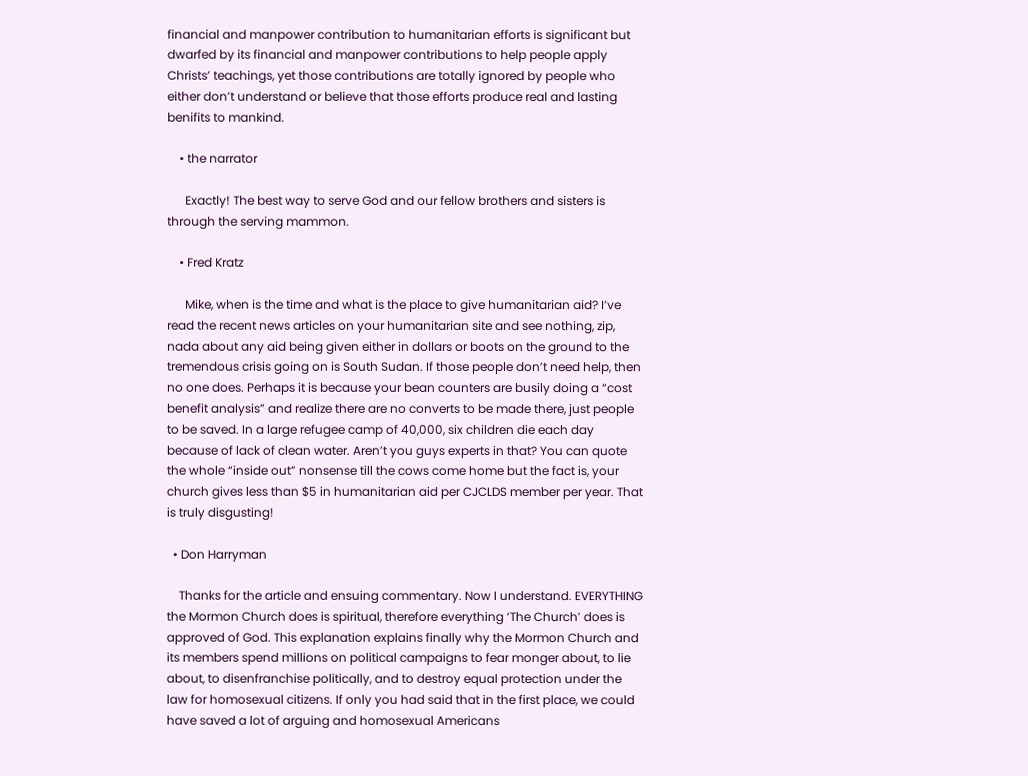financial and manpower contribution to humanitarian efforts is significant but dwarfed by its financial and manpower contributions to help people apply Christs’ teachings, yet those contributions are totally ignored by people who either don’t understand or believe that those efforts produce real and lasting benifits to mankind.

    • the narrator

      Exactly! The best way to serve God and our fellow brothers and sisters is through the serving mammon.

    • Fred Kratz

      Mike, when is the time and what is the place to give humanitarian aid? I’ve read the recent news articles on your humanitarian site and see nothing, zip, nada about any aid being given either in dollars or boots on the ground to the tremendous crisis going on is South Sudan. If those people don’t need help, then no one does. Perhaps it is because your bean counters are busily doing a “cost benefit analysis” and realize there are no converts to be made there, just people to be saved. In a large refugee camp of 40,000, six children die each day because of lack of clean water. Aren’t you guys experts in that? You can quote the whole “inside out” nonsense till the cows come home but the fact is, your church gives less than $5 in humanitarian aid per CJCLDS member per year. That is truly disgusting!

  • Don Harryman

    Thanks for the article and ensuing commentary. Now I understand. EVERYTHING the Mormon Church does is spiritual, therefore everything ‘The Church’ does is approved of God. This explanation explains finally why the Mormon Church and its members spend millions on political campaigns to fear monger about, to lie about, to disenfranchise politically, and to destroy equal protection under the law for homosexual citizens. If only you had said that in the first place, we could have saved a lot of arguing and homosexual Americans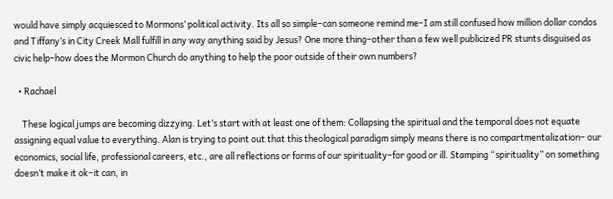would have simply acquiesced to Mormons’ political activity. Its all so simple–can someone remind me–I am still confused how million dollar condos and Tiffany’s in City Creek Mall fulfill in any way anything said by Jesus? One more thing–other than a few well publicized PR stunts disguised as civic help–how does the Mormon Church do anything to help the poor outside of their own numbers?

  • Rachael

    These logical jumps are becoming dizzying. Let’s start with at least one of them: Collapsing the spiritual and the temporal does not equate assigning equal value to everything. Alan is trying to point out that this theological paradigm simply means there is no compartmentalization– our economics, social life, professional careers, etc., are all reflections or forms of our spirituality–for good or ill. Stamping “spirituality” on something doesn’t make it ok–it can, in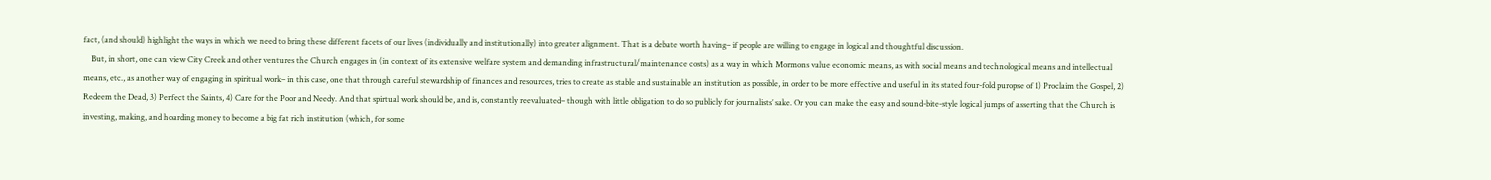fact, (and should) highlight the ways in which we need to bring these different facets of our lives (individually and institutionally) into greater alignment. That is a debate worth having– if people are willing to engage in logical and thoughtful discussion.
    But, in short, one can view City Creek and other ventures the Church engages in (in context of its extensive welfare system and demanding infrastructural/maintenance costs) as a way in which Mormons value economic means, as with social means and technological means and intellectual means, etc., as another way of engaging in spiritual work– in this case, one that through careful stewardship of finances and resources, tries to create as stable and sustainable an institution as possible, in order to be more effective and useful in its stated four-fold puropse of 1) Proclaim the Gospel, 2) Redeem the Dead, 3) Perfect the Saints, 4) Care for the Poor and Needy. And that spirtual work should be, and is, constantly reevaluated– though with little obligation to do so publicly for journalists’ sake. Or you can make the easy and sound-bite-style logical jumps of asserting that the Church is investing, making, and hoarding money to become a big fat rich institution (which, for some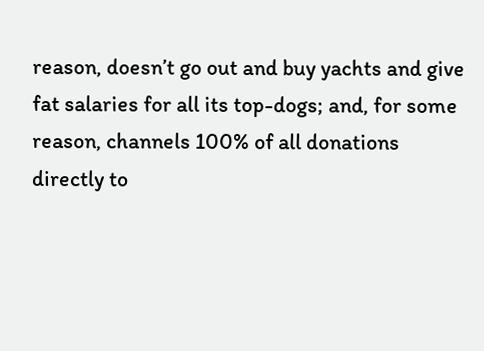reason, doesn’t go out and buy yachts and give fat salaries for all its top-dogs; and, for some reason, channels 100% of all donations directly to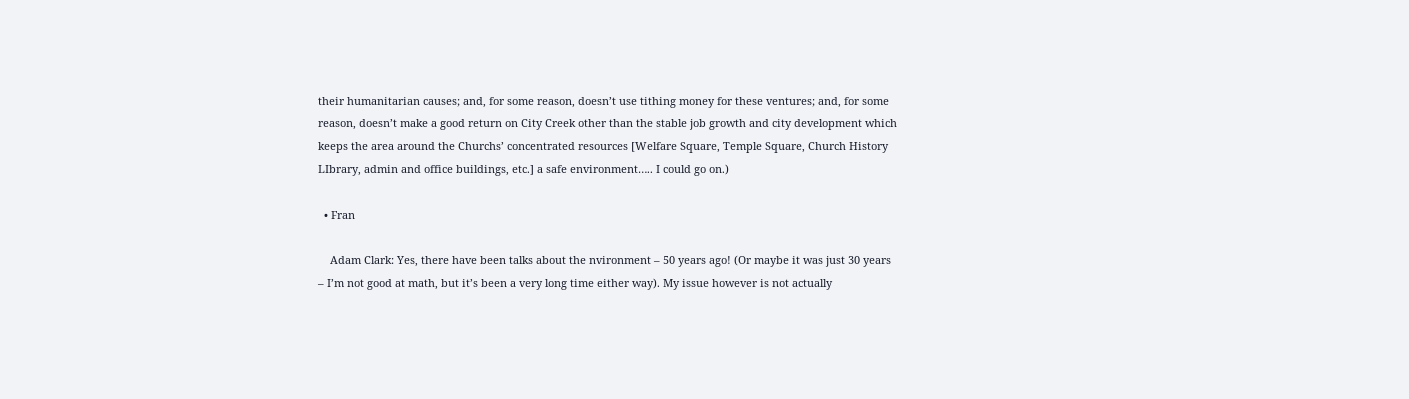their humanitarian causes; and, for some reason, doesn’t use tithing money for these ventures; and, for some reason, doesn’t make a good return on City Creek other than the stable job growth and city development which keeps the area around the Churchs’ concentrated resources [Welfare Square, Temple Square, Church History LIbrary, admin and office buildings, etc.] a safe environment….. I could go on.)

  • Fran

    Adam Clark: Yes, there have been talks about the nvironment – 50 years ago! (Or maybe it was just 30 years – I’m not good at math, but it’s been a very long time either way). My issue however is not actually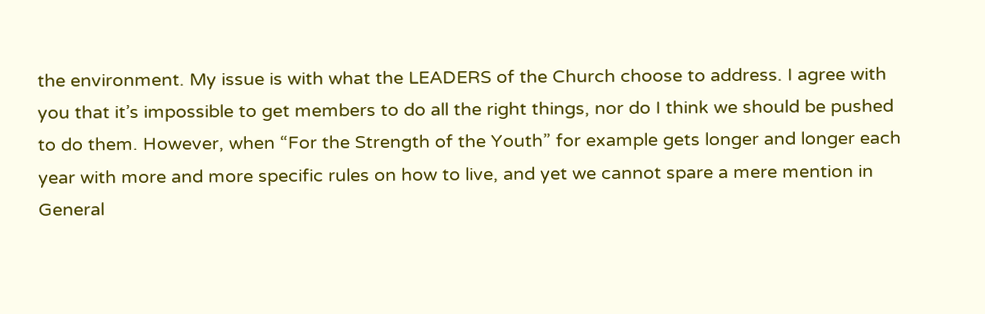the environment. My issue is with what the LEADERS of the Church choose to address. I agree with you that it’s impossible to get members to do all the right things, nor do I think we should be pushed to do them. However, when “For the Strength of the Youth” for example gets longer and longer each year with more and more specific rules on how to live, and yet we cannot spare a mere mention in General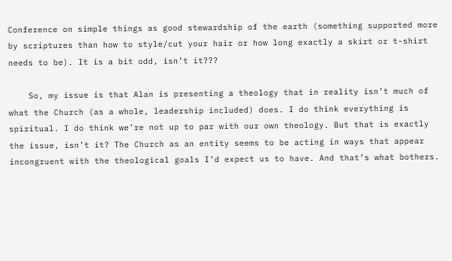Conference on simple things as good stewardship of the earth (something supported more by scriptures than how to style/cut your hair or how long exactly a skirt or t-shirt needs to be). It is a bit odd, isn’t it???

    So, my issue is that Alan is presenting a theology that in reality isn’t much of what the Church (as a whole, leadership included) does. I do think everything is spiritual. I do think we’re not up to par with our own theology. But that is exactly the issue, isn’t it? The Church as an entity seems to be acting in ways that appear incongruent with the theological goals I’d expect us to have. And that’s what bothers.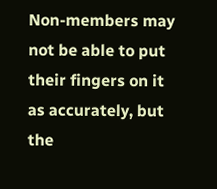Non-members may not be able to put their fingers on it as accurately, but the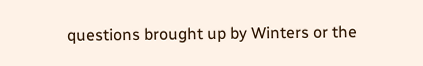questions brought up by Winters or the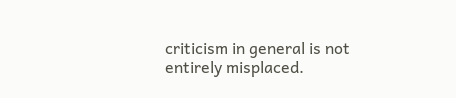criticism in general is not entirely misplaced.